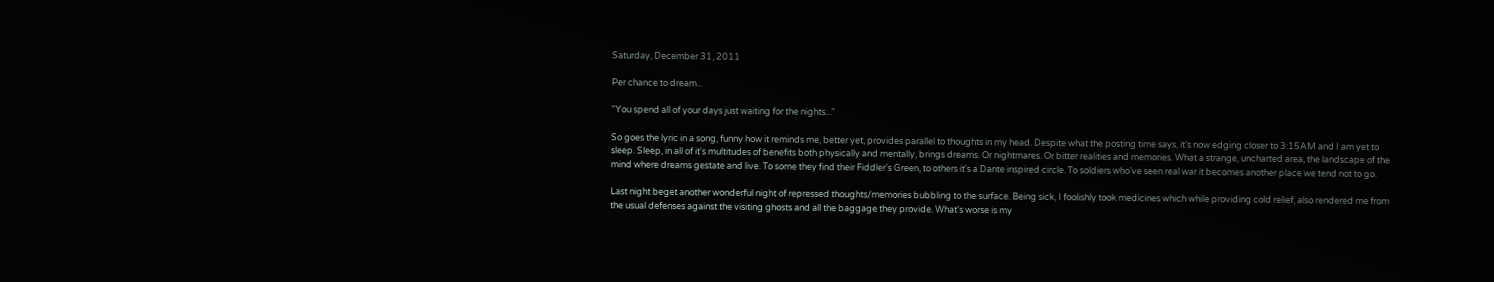Saturday, December 31, 2011

Per chance to dream...

"You spend all of your days just waiting for the nights..."

So goes the lyric in a song, funny how it reminds me, better yet, provides parallel to thoughts in my head. Despite what the posting time says, it's now edging closer to 3:15AM and I am yet to sleep. Sleep, in all of it's multitudes of benefits both physically and mentally, brings dreams. Or nightmares. Or bitter realities and memories. What a strange, uncharted area, the landscape of the mind where dreams gestate and live. To some they find their Fiddler's Green, to others it's a Dante inspired circle. To soldiers who've seen real war it becomes another place we tend not to go.

Last night beget another wonderful night of repressed thoughts/memories bubbling to the surface. Being sick, I foolishly took medicines which while providing cold relief, also rendered me from the usual defenses against the visiting ghosts and all the baggage they provide. What's worse is my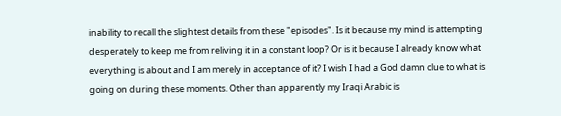inability to recall the slightest details from these "episodes". Is it because my mind is attempting desperately to keep me from reliving it in a constant loop? Or is it because I already know what everything is about and I am merely in acceptance of it? I wish I had a God damn clue to what is going on during these moments. Other than apparently my Iraqi Arabic is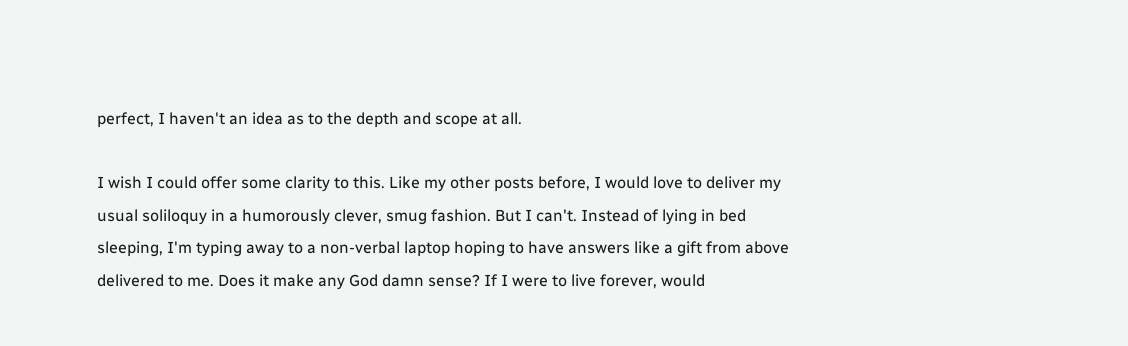perfect, I haven't an idea as to the depth and scope at all.

I wish I could offer some clarity to this. Like my other posts before, I would love to deliver my usual soliloquy in a humorously clever, smug fashion. But I can't. Instead of lying in bed sleeping, I'm typing away to a non-verbal laptop hoping to have answers like a gift from above delivered to me. Does it make any God damn sense? If I were to live forever, would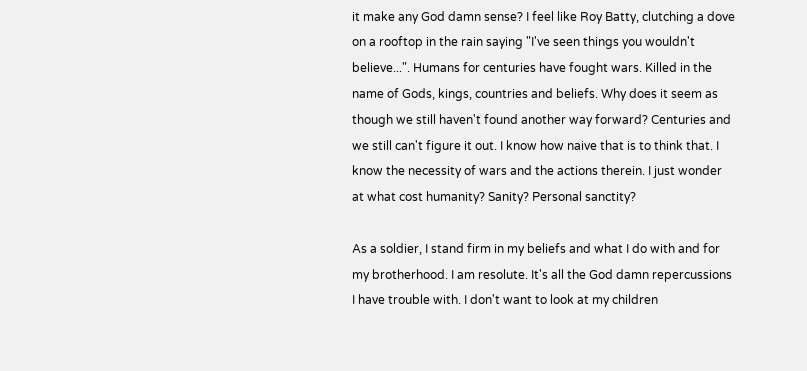it make any God damn sense? I feel like Roy Batty, clutching a dove on a rooftop in the rain saying "I've seen things you wouldn't believe...". Humans for centuries have fought wars. Killed in the name of Gods, kings, countries and beliefs. Why does it seem as though we still haven't found another way forward? Centuries and we still can't figure it out. I know how naive that is to think that. I know the necessity of wars and the actions therein. I just wonder at what cost humanity? Sanity? Personal sanctity?

As a soldier, I stand firm in my beliefs and what I do with and for my brotherhood. I am resolute. It's all the God damn repercussions I have trouble with. I don't want to look at my children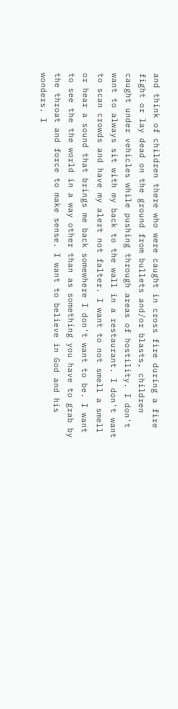and think of children there who were caught in cross fire during a fire fight or lay dead on the ground from bullets and/or blasts, children caught under vehicles while pushing through areas of hostility. I don't want to always sit with my back to the wall in a restaurant. I don't want to scan crowds and have my alert not falter. I want to not smell a smell or hear a sound that brings me back somewhere I don't want to be. I want to see the the world in a way other than as something you have to grab by the throat and force to make sense. I want to believe in God and his wonders. I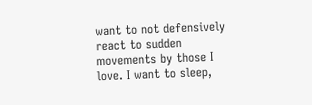want to not defensively react to sudden movements by those I love. I want to sleep,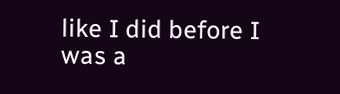like I did before I was a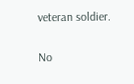veteran soldier.

No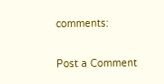comments:

Post a Comment